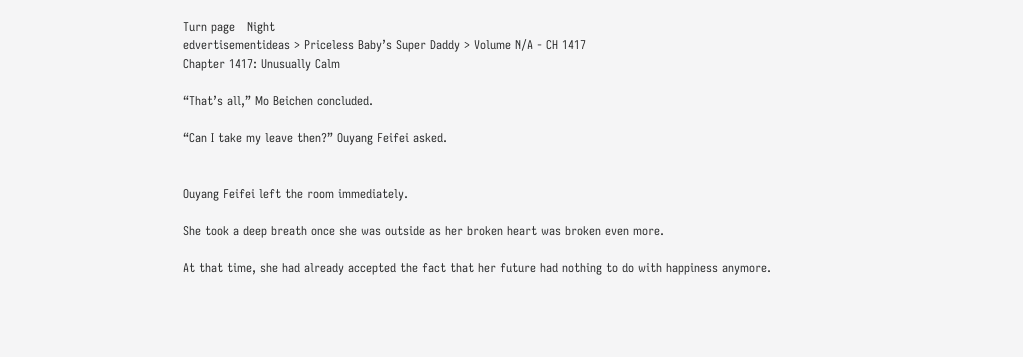Turn page   Night
edvertisementideas > Priceless Baby’s Super Daddy > Volume N/A - CH 1417
Chapter 1417: Unusually Calm

“That’s all,” Mo Beichen concluded.

“Can I take my leave then?” Ouyang Feifei asked.


Ouyang Feifei left the room immediately.

She took a deep breath once she was outside as her broken heart was broken even more.

At that time, she had already accepted the fact that her future had nothing to do with happiness anymore.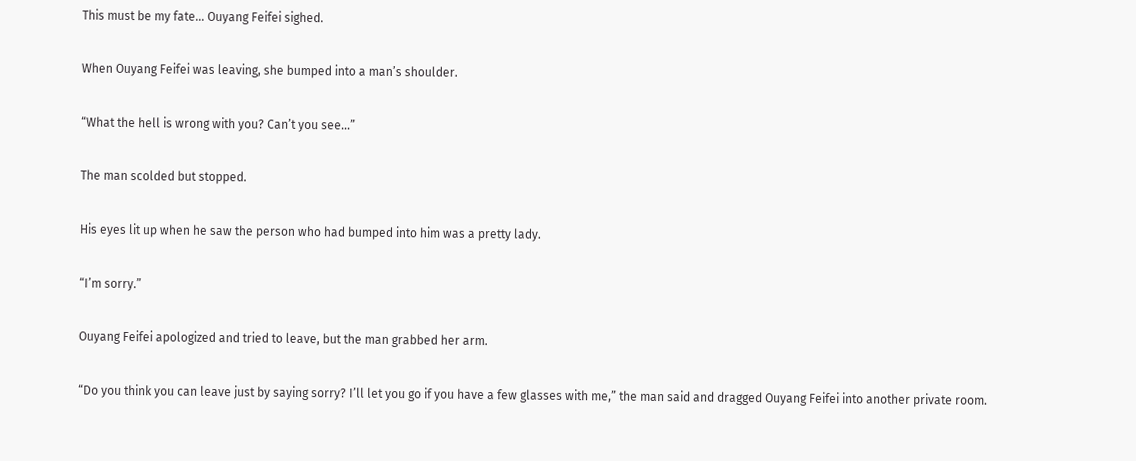This must be my fate… Ouyang Feifei sighed.

When Ouyang Feifei was leaving, she bumped into a man’s shoulder.

“What the hell is wrong with you? Can’t you see…”

The man scolded but stopped.

His eyes lit up when he saw the person who had bumped into him was a pretty lady.

“I’m sorry.”

Ouyang Feifei apologized and tried to leave, but the man grabbed her arm.

“Do you think you can leave just by saying sorry? I’ll let you go if you have a few glasses with me,” the man said and dragged Ouyang Feifei into another private room.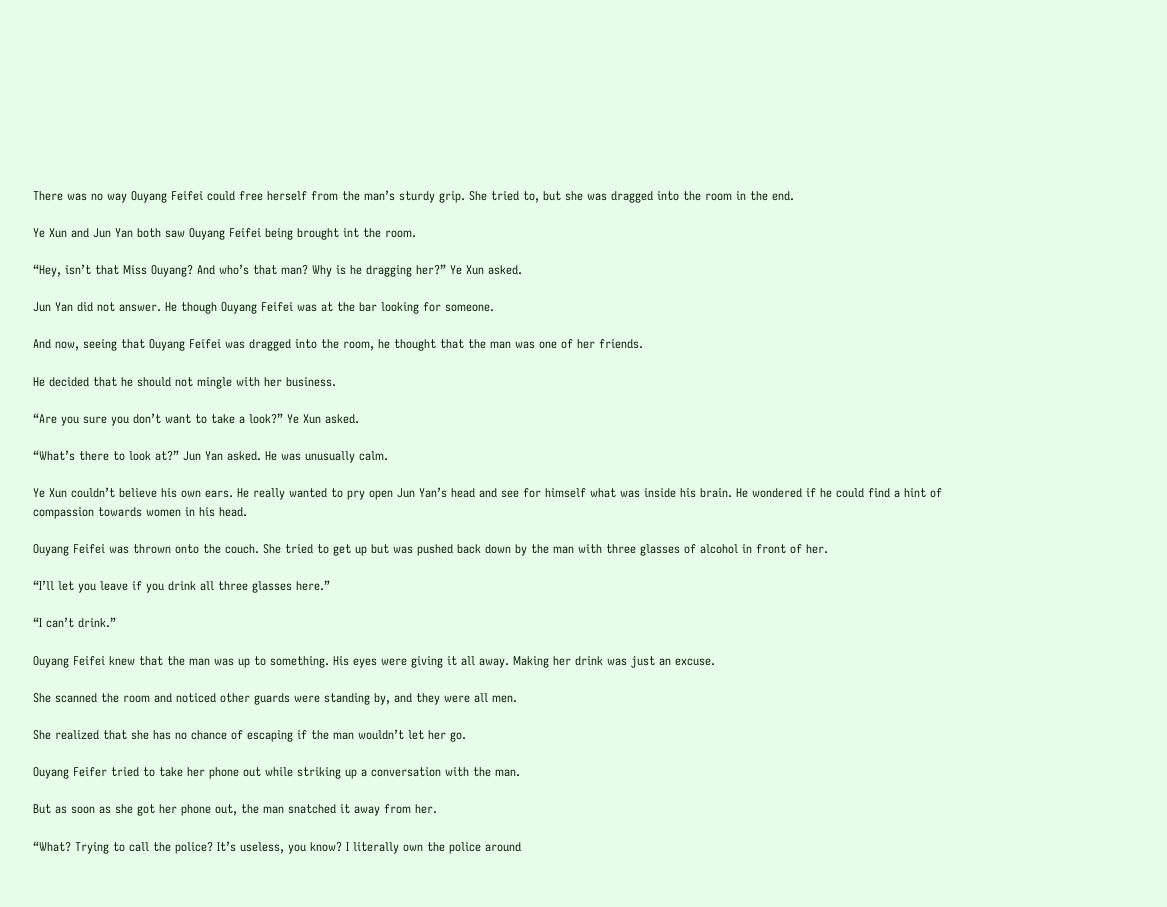There was no way Ouyang Feifei could free herself from the man’s sturdy grip. She tried to, but she was dragged into the room in the end.

Ye Xun and Jun Yan both saw Ouyang Feifei being brought int the room.

“Hey, isn’t that Miss Ouyang? And who’s that man? Why is he dragging her?” Ye Xun asked.

Jun Yan did not answer. He though Ouyang Feifei was at the bar looking for someone.

And now, seeing that Ouyang Feifei was dragged into the room, he thought that the man was one of her friends.

He decided that he should not mingle with her business.

“Are you sure you don’t want to take a look?” Ye Xun asked.

“What’s there to look at?” Jun Yan asked. He was unusually calm.

Ye Xun couldn’t believe his own ears. He really wanted to pry open Jun Yan’s head and see for himself what was inside his brain. He wondered if he could find a hint of compassion towards women in his head.

Ouyang Feifei was thrown onto the couch. She tried to get up but was pushed back down by the man with three glasses of alcohol in front of her.

“I’ll let you leave if you drink all three glasses here.”

“I can’t drink.”

Ouyang Feifei knew that the man was up to something. His eyes were giving it all away. Making her drink was just an excuse.

She scanned the room and noticed other guards were standing by, and they were all men.

She realized that she has no chance of escaping if the man wouldn’t let her go.

Ouyang Feifer tried to take her phone out while striking up a conversation with the man.

But as soon as she got her phone out, the man snatched it away from her.

“What? Trying to call the police? It’s useless, you know? I literally own the police around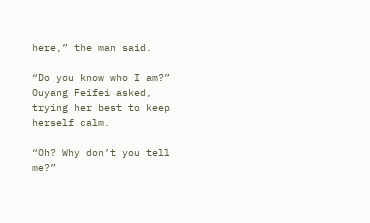here,” the man said.

“Do you know who I am?” Ouyang Feifei asked, trying her best to keep herself calm.

“Oh? Why don’t you tell me?”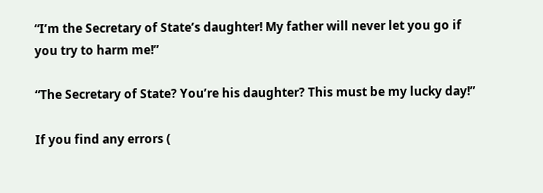“I’m the Secretary of State’s daughter! My father will never let you go if you try to harm me!”

“The Secretary of State? You’re his daughter? This must be my lucky day!”

If you find any errors (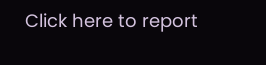Click here to report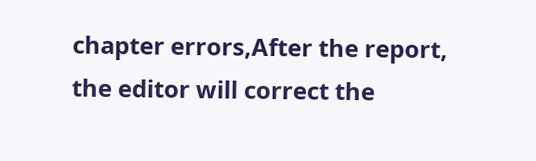chapter errors,After the report, the editor will correct the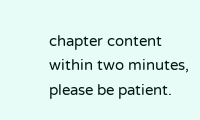chapter content within two minutes, please be patient.